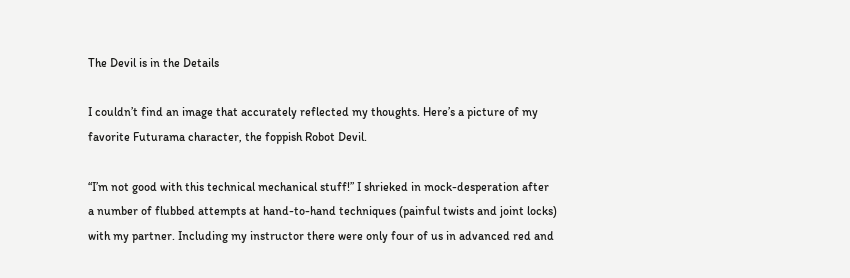The Devil is in the Details

I couldn’t find an image that accurately reflected my thoughts. Here’s a picture of my favorite Futurama character, the foppish Robot Devil.

“I’m not good with this technical mechanical stuff!” I shrieked in mock-desperation after a number of flubbed attempts at hand-to-hand techniques (painful twists and joint locks) with my partner. Including my instructor there were only four of us in advanced red and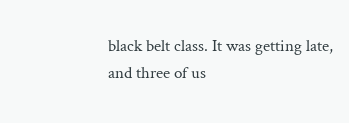black belt class. It was getting late, and three of us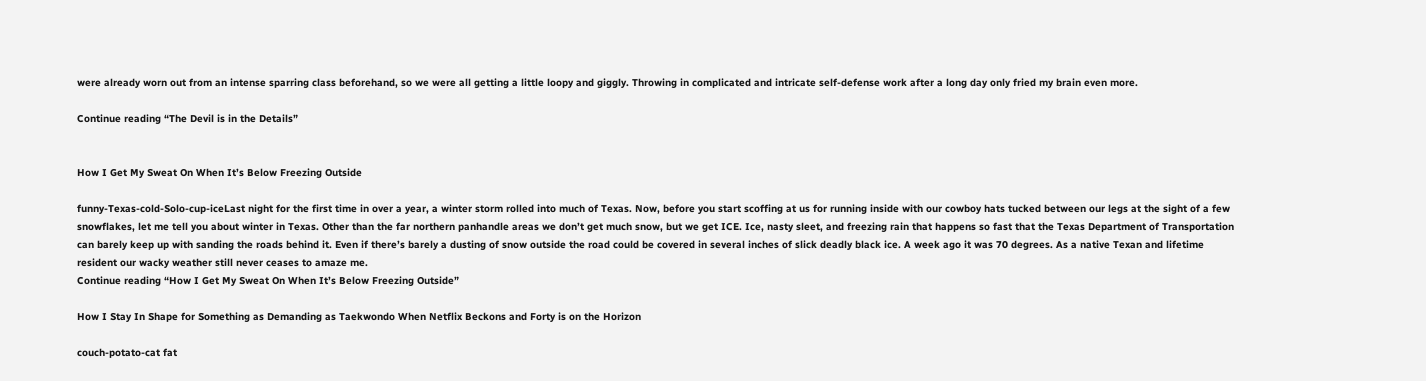were already worn out from an intense sparring class beforehand, so we were all getting a little loopy and giggly. Throwing in complicated and intricate self-defense work after a long day only fried my brain even more.

Continue reading “The Devil is in the Details”


How I Get My Sweat On When It’s Below Freezing Outside

funny-Texas-cold-Solo-cup-iceLast night for the first time in over a year, a winter storm rolled into much of Texas. Now, before you start scoffing at us for running inside with our cowboy hats tucked between our legs at the sight of a few snowflakes, let me tell you about winter in Texas. Other than the far northern panhandle areas we don’t get much snow, but we get ICE. Ice, nasty sleet, and freezing rain that happens so fast that the Texas Department of Transportation can barely keep up with sanding the roads behind it. Even if there’s barely a dusting of snow outside the road could be covered in several inches of slick deadly black ice. A week ago it was 70 degrees. As a native Texan and lifetime resident our wacky weather still never ceases to amaze me.
Continue reading “How I Get My Sweat On When It’s Below Freezing Outside”

How I Stay In Shape for Something as Demanding as Taekwondo When Netflix Beckons and Forty is on the Horizon

couch-potato-cat fat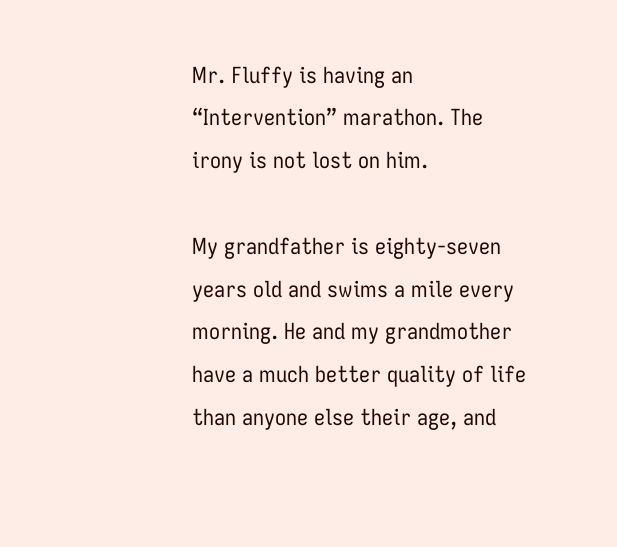Mr. Fluffy is having an “Intervention” marathon. The irony is not lost on him.

My grandfather is eighty-seven years old and swims a mile every morning. He and my grandmother have a much better quality of life than anyone else their age, and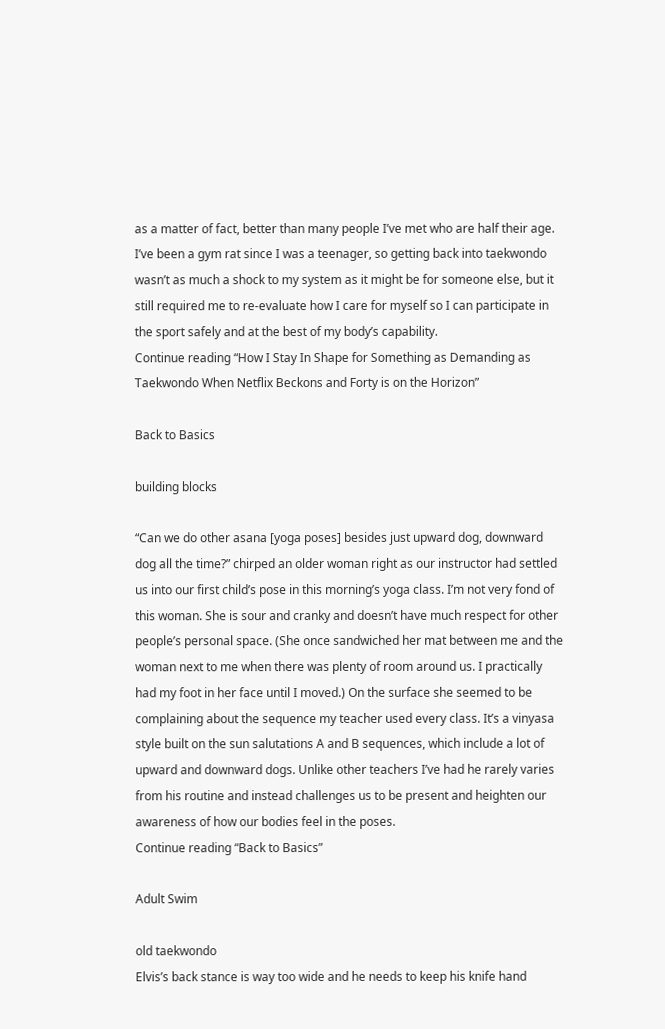as a matter of fact, better than many people I’ve met who are half their age. I’ve been a gym rat since I was a teenager, so getting back into taekwondo wasn’t as much a shock to my system as it might be for someone else, but it still required me to re-evaluate how I care for myself so I can participate in the sport safely and at the best of my body’s capability.
Continue reading “How I Stay In Shape for Something as Demanding as Taekwondo When Netflix Beckons and Forty is on the Horizon”

Back to Basics

building blocks

“Can we do other asana [yoga poses] besides just upward dog, downward dog all the time?” chirped an older woman right as our instructor had settled us into our first child’s pose in this morning’s yoga class. I’m not very fond of this woman. She is sour and cranky and doesn’t have much respect for other people’s personal space. (She once sandwiched her mat between me and the woman next to me when there was plenty of room around us. I practically had my foot in her face until I moved.) On the surface she seemed to be complaining about the sequence my teacher used every class. It’s a vinyasa style built on the sun salutations A and B sequences, which include a lot of upward and downward dogs. Unlike other teachers I’ve had he rarely varies from his routine and instead challenges us to be present and heighten our awareness of how our bodies feel in the poses.
Continue reading “Back to Basics”

Adult Swim

old taekwondo
Elvis’s back stance is way too wide and he needs to keep his knife hand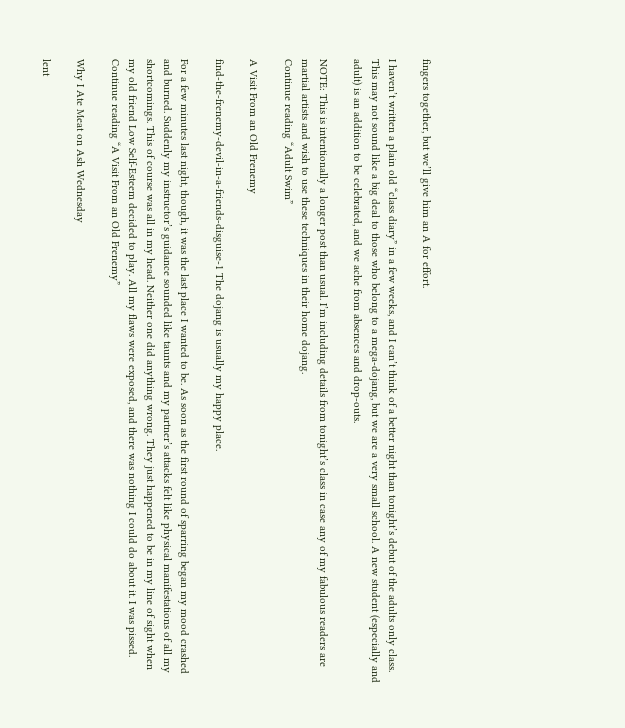fingers together, but we’ll give him an A for effort.

I haven’t written a plain old “class diary” in a few weeks, and I can’t think of a better night than tonight’s debut of the adults only class. This may not sound like a big deal to those who belong to a mega-dojang, but we are a very small school. A new student (especially and adult) is an addition to be celebrated, and we ache from absences and drop-outs.

NOTE: This is intentionally a longer post than usual. I’m including details from tonight’s class in case any of my fabulous readers are martial artists and wish to use these techniques in their home dojang.
Continue reading “Adult Swim”

A Visit From an Old Frenemy

find-the-frenemy-devil-in-a-friends-disguise-1 The dojang is usually my happy place.

For a few minutes last night, though, it was the last place I wanted to be. As soon as the first round of sparring began my mood crashed and burned. Suddenly my instructor’s guidance sounded like taunts and my partner’s attacks felt like physical manifestations of all my shortcomings. This of course was all in my head. Neither one did anything wrong. They just happened to be in my line of sight when my old friend Low Self-Esteem decided to play. All my flaws were exposed, and there was nothing I could do about it. I was pissed.
Continue reading “A Visit From an Old Frenemy”

Why I Ate Meat on Ash Wednesday

lent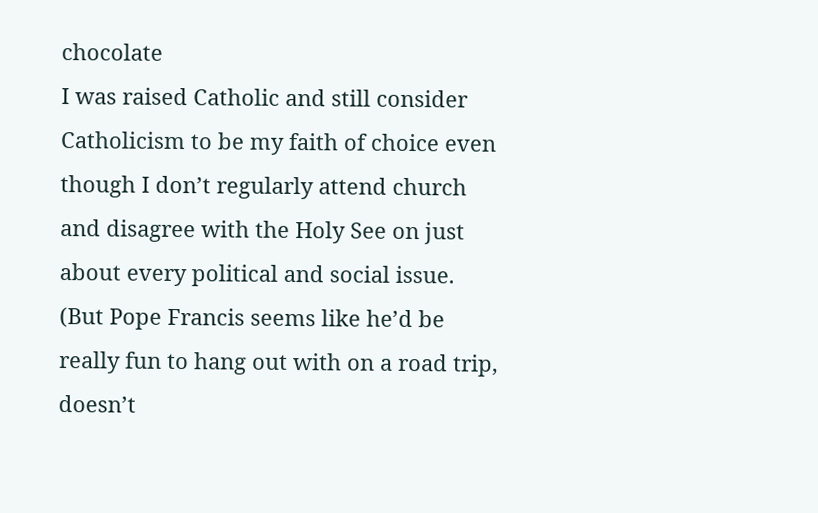chocolate
I was raised Catholic and still consider Catholicism to be my faith of choice even though I don’t regularly attend church and disagree with the Holy See on just about every political and social issue. (But Pope Francis seems like he’d be really fun to hang out with on a road trip, doesn’t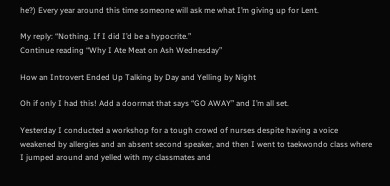he?) Every year around this time someone will ask me what I’m giving up for Lent.

My reply: “Nothing. If I did I’d be a hypocrite.”
Continue reading “Why I Ate Meat on Ash Wednesday”

How an Introvert Ended Up Talking by Day and Yelling by Night

Oh if only I had this! Add a doormat that says “GO AWAY” and I’m all set.

Yesterday I conducted a workshop for a tough crowd of nurses despite having a voice weakened by allergies and an absent second speaker, and then I went to taekwondo class where I jumped around and yelled with my classmates and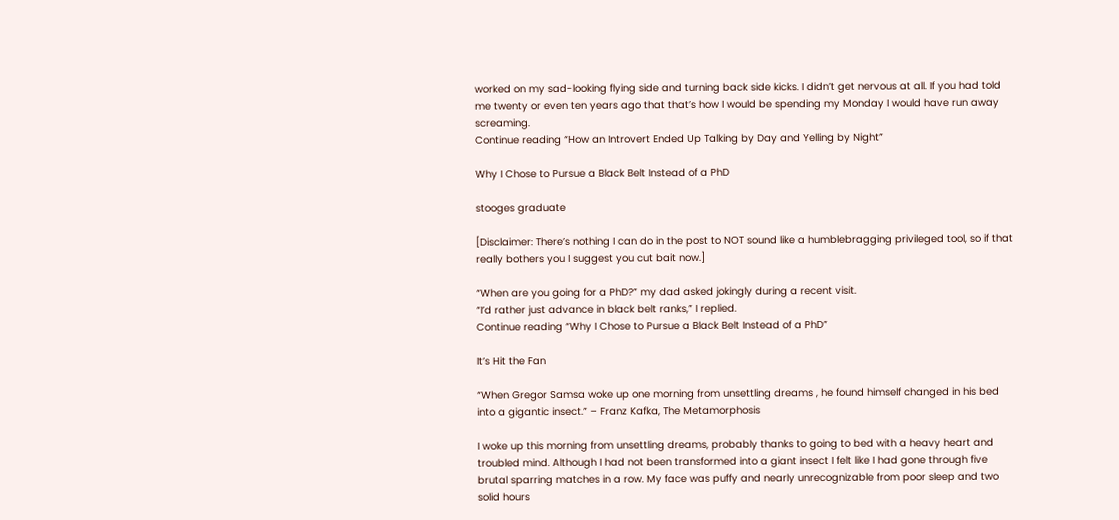worked on my sad-looking flying side and turning back side kicks. I didn’t get nervous at all. If you had told me twenty or even ten years ago that that’s how I would be spending my Monday I would have run away screaming.
Continue reading “How an Introvert Ended Up Talking by Day and Yelling by Night”

Why I Chose to Pursue a Black Belt Instead of a PhD

stooges graduate

[Disclaimer: There’s nothing I can do in the post to NOT sound like a humblebragging privileged tool, so if that really bothers you I suggest you cut bait now.]

“When are you going for a PhD?” my dad asked jokingly during a recent visit.
“I’d rather just advance in black belt ranks,” I replied.
Continue reading “Why I Chose to Pursue a Black Belt Instead of a PhD”

It’s Hit the Fan

“When Gregor Samsa woke up one morning from unsettling dreams , he found himself changed in his bed into a gigantic insect.” – Franz Kafka, The Metamorphosis

I woke up this morning from unsettling dreams, probably thanks to going to bed with a heavy heart and troubled mind. Although I had not been transformed into a giant insect I felt like I had gone through five brutal sparring matches in a row. My face was puffy and nearly unrecognizable from poor sleep and two solid hours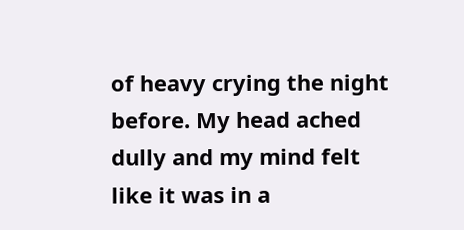of heavy crying the night before. My head ached dully and my mind felt like it was in a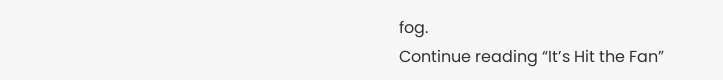fog.
Continue reading “It’s Hit the Fan”